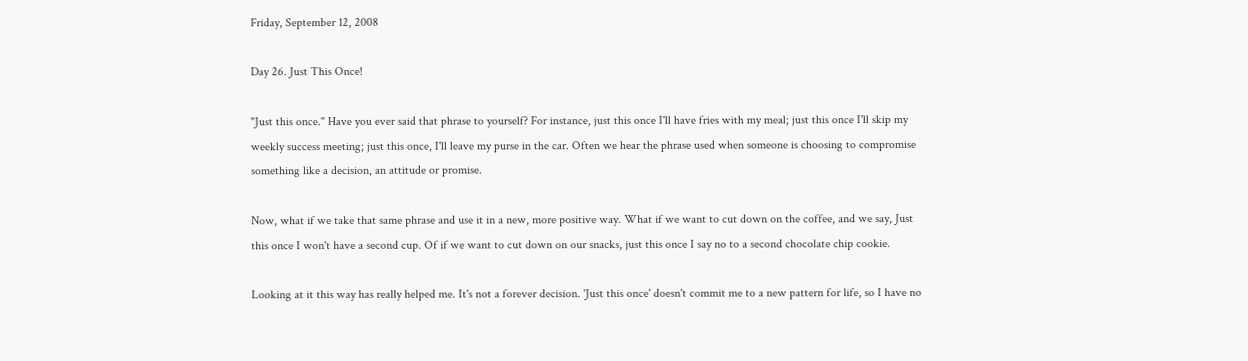Friday, September 12, 2008

Day 26. Just This Once!

"Just this once." Have you ever said that phrase to yourself? For instance, just this once I'll have fries with my meal; just this once I'll skip my weekly success meeting; just this once, I'll leave my purse in the car. Often we hear the phrase used when someone is choosing to compromise something like a decision, an attitude or promise.

Now, what if we take that same phrase and use it in a new, more positive way. What if we want to cut down on the coffee, and we say, Just this once I won't have a second cup. Of if we want to cut down on our snacks, just this once I say no to a second chocolate chip cookie.

Looking at it this way has really helped me. It's not a forever decision. 'Just this once' doesn't commit me to a new pattern for life, so I have no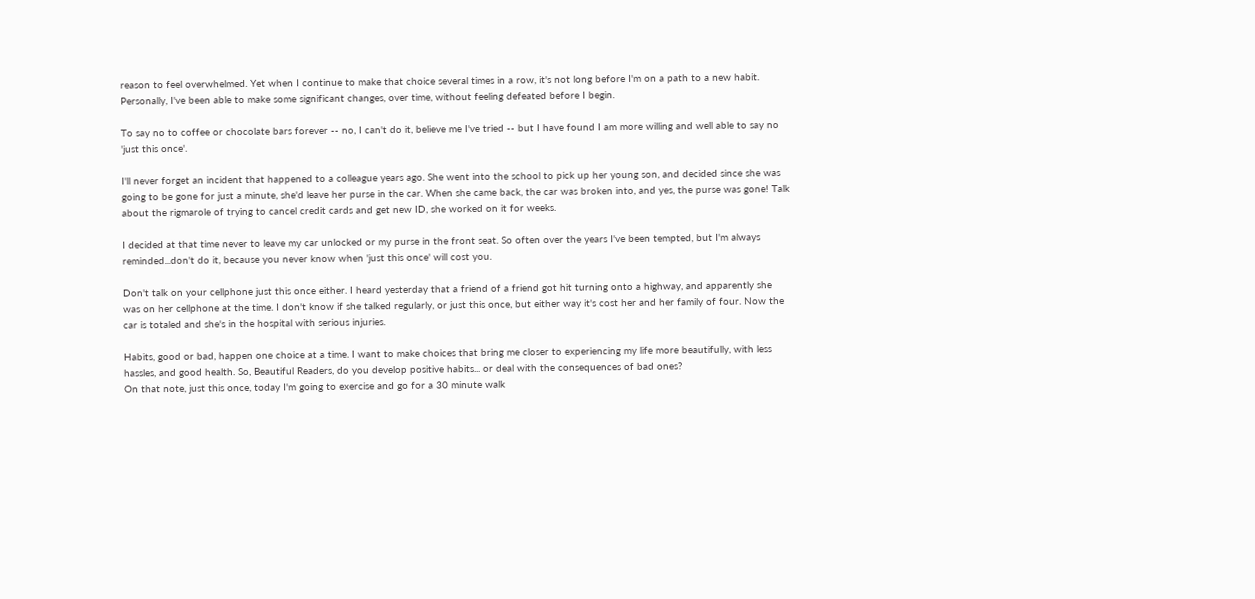reason to feel overwhelmed. Yet when I continue to make that choice several times in a row, it's not long before I'm on a path to a new habit. Personally, I've been able to make some significant changes, over time, without feeling defeated before I begin.

To say no to coffee or chocolate bars forever -- no, I can't do it, believe me I've tried -- but I have found I am more willing and well able to say no 'just this once'.

I'll never forget an incident that happened to a colleague years ago. She went into the school to pick up her young son, and decided since she was going to be gone for just a minute, she'd leave her purse in the car. When she came back, the car was broken into, and yes, the purse was gone! Talk about the rigmarole of trying to cancel credit cards and get new ID, she worked on it for weeks.

I decided at that time never to leave my car unlocked or my purse in the front seat. So often over the years I've been tempted, but I'm always reminded...don't do it, because you never know when 'just this once' will cost you.

Don't talk on your cellphone just this once either. I heard yesterday that a friend of a friend got hit turning onto a highway, and apparently she was on her cellphone at the time. I don't know if she talked regularly, or just this once, but either way it's cost her and her family of four. Now the car is totaled and she's in the hospital with serious injuries.

Habits, good or bad, happen one choice at a time. I want to make choices that bring me closer to experiencing my life more beautifully, with less hassles, and good health. So, Beautiful Readers, do you develop positive habits... or deal with the consequences of bad ones?
On that note, just this once, today I'm going to exercise and go for a 30 minute walk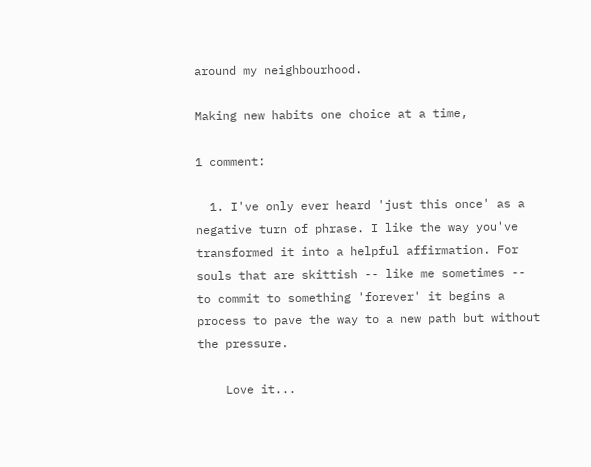around my neighbourhood.

Making new habits one choice at a time,

1 comment:

  1. I've only ever heard 'just this once' as a negative turn of phrase. I like the way you've transformed it into a helpful affirmation. For souls that are skittish -- like me sometimes -- to commit to something 'forever' it begins a process to pave the way to a new path but without the pressure.

    Love it...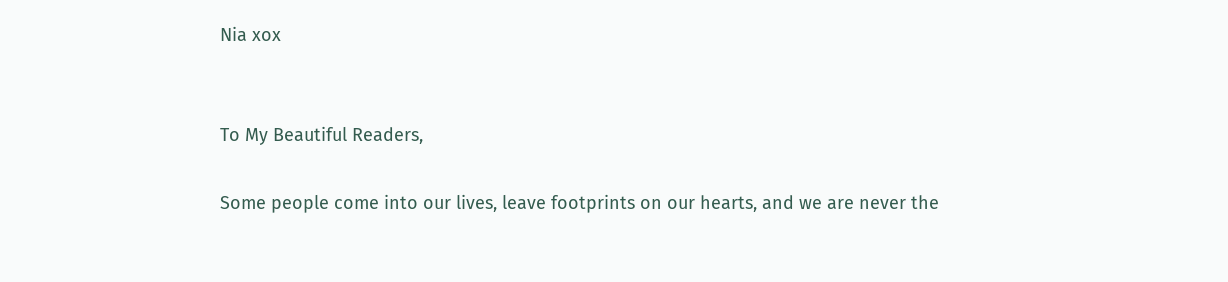Nia xox


To My Beautiful Readers,

Some people come into our lives, leave footprints on our hearts, and we are never the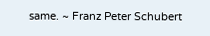same. ~ Franz Peter Schubert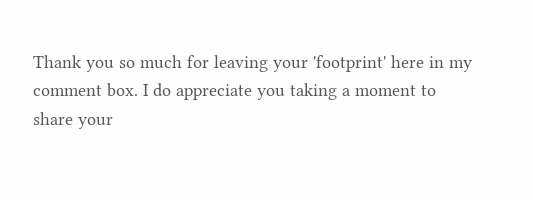Thank you so much for leaving your 'footprint' here in my comment box. I do appreciate you taking a moment to share your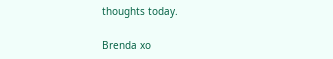thoughts today.

Brenda xo